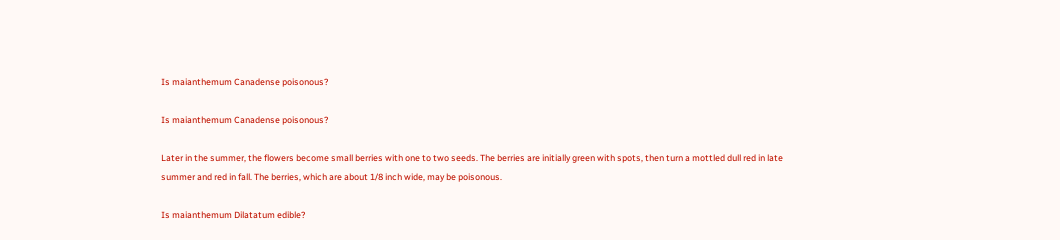Is maianthemum Canadense poisonous?

Is maianthemum Canadense poisonous?

Later in the summer, the flowers become small berries with one to two seeds. The berries are initially green with spots, then turn a mottled dull red in late summer and red in fall. The berries, which are about 1/8 inch wide, may be poisonous.

Is maianthemum Dilatatum edible?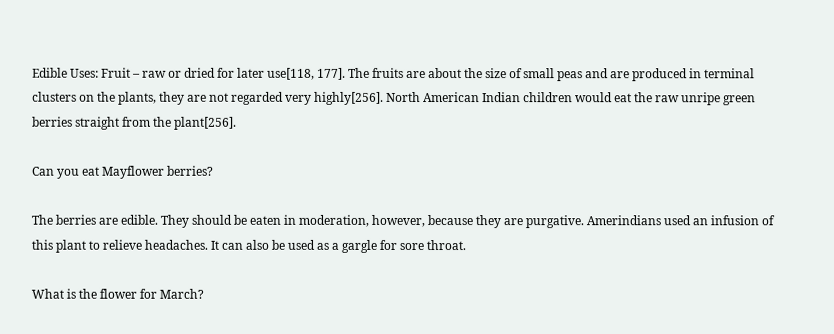Edible Uses: Fruit – raw or dried for later use[118, 177]. The fruits are about the size of small peas and are produced in terminal clusters on the plants, they are not regarded very highly[256]. North American Indian children would eat the raw unripe green berries straight from the plant[256].

Can you eat Mayflower berries?

The berries are edible. They should be eaten in moderation, however, because they are purgative. Amerindians used an infusion of this plant to relieve headaches. It can also be used as a gargle for sore throat.

What is the flower for March?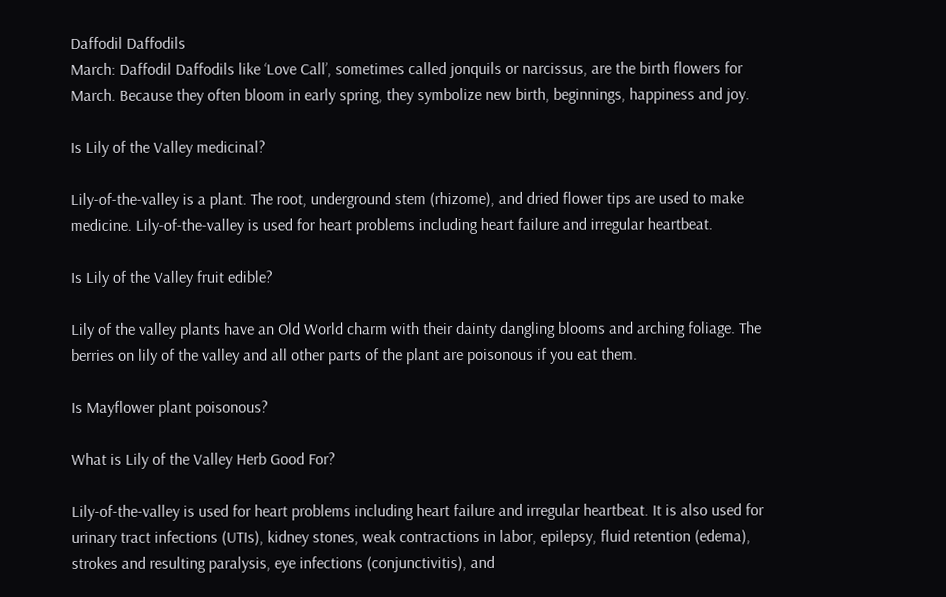Daffodil Daffodils
March: Daffodil Daffodils like ‘Love Call’, sometimes called jonquils or narcissus, are the birth flowers for March. Because they often bloom in early spring, they symbolize new birth, beginnings, happiness and joy.

Is Lily of the Valley medicinal?

Lily-of-the-valley is a plant. The root, underground stem (rhizome), and dried flower tips are used to make medicine. Lily-of-the-valley is used for heart problems including heart failure and irregular heartbeat.

Is Lily of the Valley fruit edible?

Lily of the valley plants have an Old World charm with their dainty dangling blooms and arching foliage. The berries on lily of the valley and all other parts of the plant are poisonous if you eat them.

Is Mayflower plant poisonous?

What is Lily of the Valley Herb Good For?

Lily-of-the-valley is used for heart problems including heart failure and irregular heartbeat. It is also used for urinary tract infections (UTIs), kidney stones, weak contractions in labor, epilepsy, fluid retention (edema), strokes and resulting paralysis, eye infections (conjunctivitis), and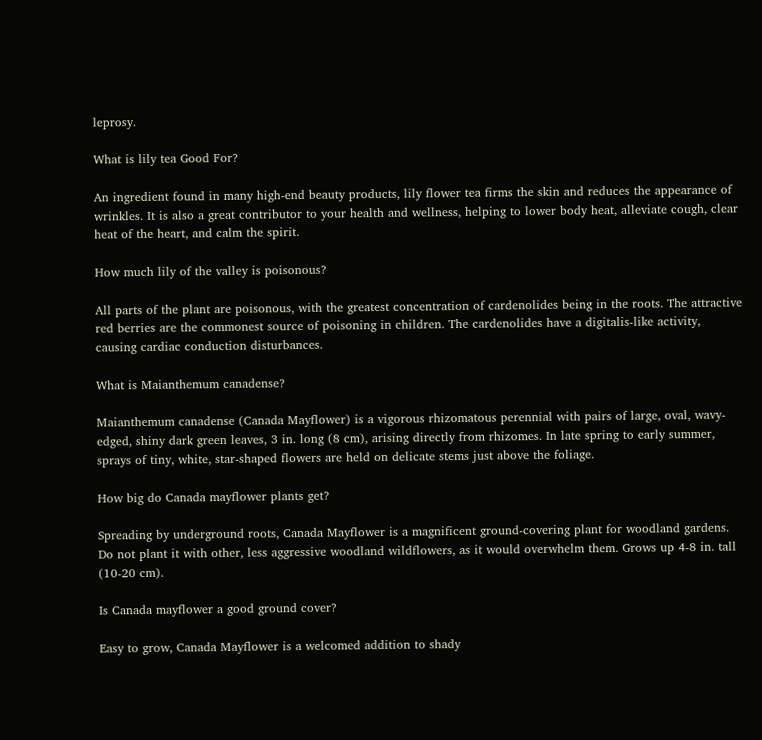leprosy.

What is lily tea Good For?

An ingredient found in many high-end beauty products, lily flower tea firms the skin and reduces the appearance of wrinkles. It is also a great contributor to your health and wellness, helping to lower body heat, alleviate cough, clear heat of the heart, and calm the spirit.

How much lily of the valley is poisonous?

All parts of the plant are poisonous, with the greatest concentration of cardenolides being in the roots. The attractive red berries are the commonest source of poisoning in children. The cardenolides have a digitalis-like activity, causing cardiac conduction disturbances.

What is Maianthemum canadense?

Maianthemum canadense (Canada Mayflower) is a vigorous rhizomatous perennial with pairs of large, oval, wavy-edged, shiny dark green leaves, 3 in. long (8 cm), arising directly from rhizomes. In late spring to early summer, sprays of tiny, white, star-shaped flowers are held on delicate stems just above the foliage.

How big do Canada mayflower plants get?

Spreading by underground roots, Canada Mayflower is a magnificent ground-covering plant for woodland gardens. Do not plant it with other, less aggressive woodland wildflowers, as it would overwhelm them. Grows up 4-8 in. tall (10-20 cm).

Is Canada mayflower a good ground cover?

Easy to grow, Canada Mayflower is a welcomed addition to shady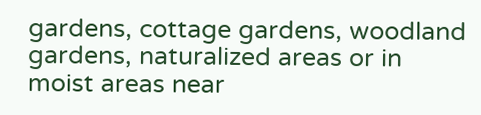gardens, cottage gardens, woodland gardens, naturalized areas or in moist areas near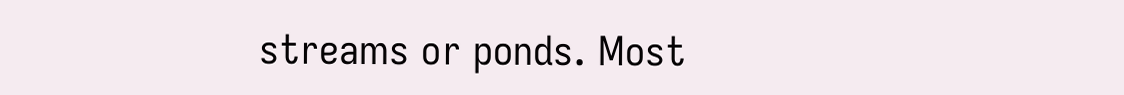streams or ponds. Most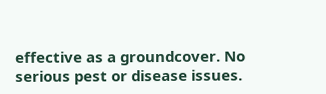effective as a groundcover. No serious pest or disease issues.